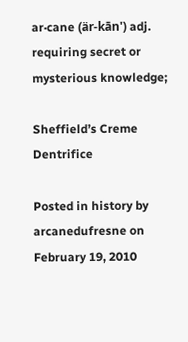ar·cane (är-kān') adj. requiring secret or mysterious knowledge;

Sheffield’s Creme Dentrifice

Posted in history by arcanedufresne on February 19, 2010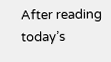After reading today’s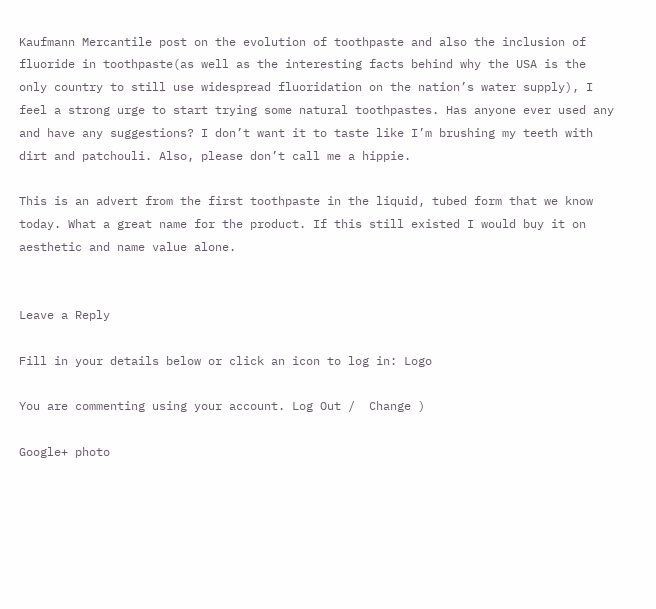Kaufmann Mercantile post on the evolution of toothpaste and also the inclusion of fluoride in toothpaste(as well as the interesting facts behind why the USA is the only country to still use widespread fluoridation on the nation’s water supply), I feel a strong urge to start trying some natural toothpastes. Has anyone ever used any and have any suggestions? I don’t want it to taste like I’m brushing my teeth with dirt and patchouli. Also, please don’t call me a hippie.

This is an advert from the first toothpaste in the liquid, tubed form that we know today. What a great name for the product. If this still existed I would buy it on aesthetic and name value alone.


Leave a Reply

Fill in your details below or click an icon to log in: Logo

You are commenting using your account. Log Out /  Change )

Google+ photo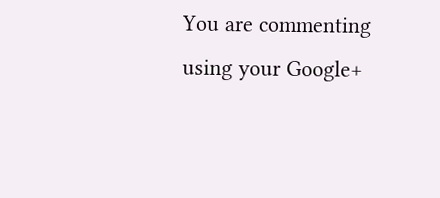You are commenting using your Google+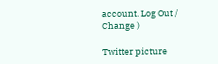account. Log Out /  Change )

Twitter picture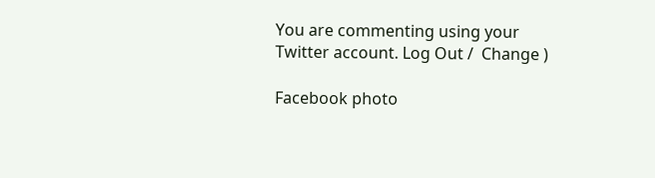You are commenting using your Twitter account. Log Out /  Change )

Facebook photo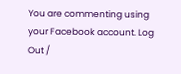You are commenting using your Facebook account. Log Out /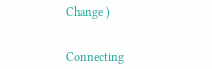Change )


Connecting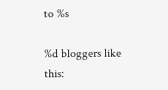to %s

%d bloggers like this: